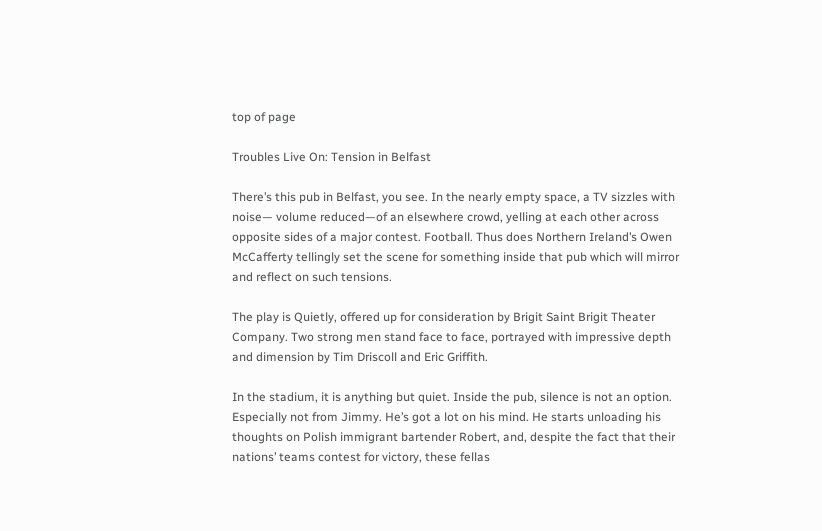top of page

Troubles Live On: Tension in Belfast

There’s this pub in Belfast, you see. In the nearly empty space, a TV sizzles with noise— volume reduced—of an elsewhere crowd, yelling at each other across opposite sides of a major contest. Football. Thus does Northern Ireland’s Owen McCafferty tellingly set the scene for something inside that pub which will mirror and reflect on such tensions.

The play is Quietly, offered up for consideration by Brigit Saint Brigit Theater Company. Two strong men stand face to face, portrayed with impressive depth and dimension by Tim Driscoll and Eric Griffith.

In the stadium, it is anything but quiet. Inside the pub, silence is not an option. Especially not from Jimmy. He’s got a lot on his mind. He starts unloading his thoughts on Polish immigrant bartender Robert, and, despite the fact that their nations’ teams contest for victory, these fellas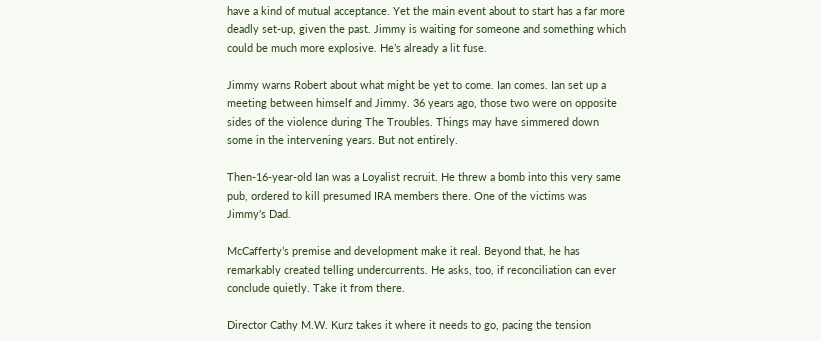have a kind of mutual acceptance. Yet the main event about to start has a far more deadly set-up, given the past. Jimmy is waiting for someone and something which could be much more explosive. He’s already a lit fuse.

Jimmy warns Robert about what might be yet to come. Ian comes. Ian set up a meeting between himself and Jimmy. 36 years ago, those two were on opposite sides of the violence during The Troubles. Things may have simmered down some in the intervening years. But not entirely.

Then-16-year-old Ian was a Loyalist recruit. He threw a bomb into this very same pub, ordered to kill presumed IRA members there. One of the victims was Jimmy’s Dad.

McCafferty’s premise and development make it real. Beyond that, he has remarkably created telling undercurrents. He asks, too, if reconciliation can ever conclude quietly. Take it from there.

Director Cathy M.W. Kurz takes it where it needs to go, pacing the tension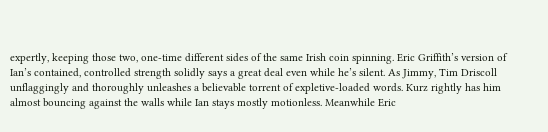expertly, keeping those two, one-time different sides of the same Irish coin spinning. Eric Griffith’s version of Ian’s contained, controlled strength solidly says a great deal even while he’s silent. As Jimmy, Tim Driscoll unflaggingly and thoroughly unleashes a believable torrent of expletive-loaded words. Kurz rightly has him almost bouncing against the walls while Ian stays mostly motionless. Meanwhile Eric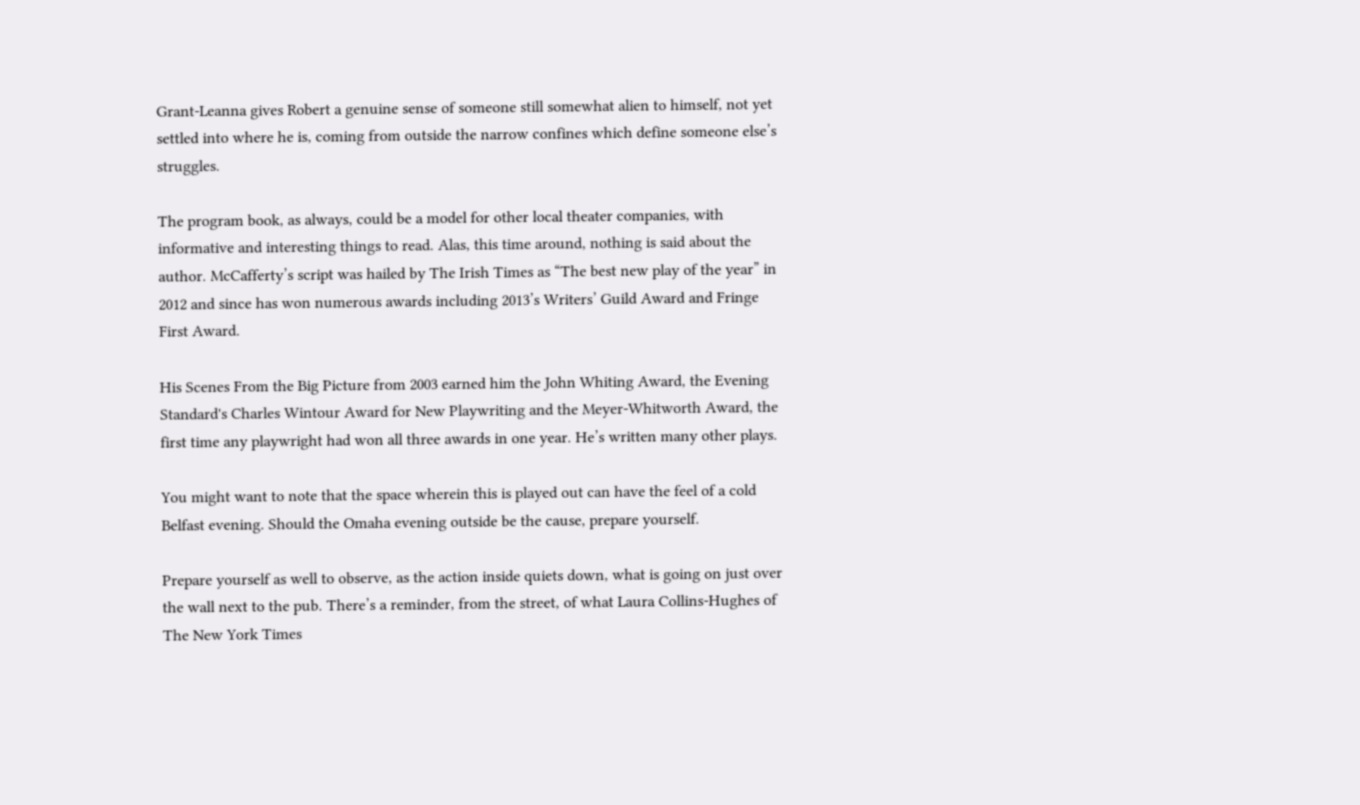Grant-Leanna gives Robert a genuine sense of someone still somewhat alien to himself, not yet settled into where he is, coming from outside the narrow confines which define someone else’s struggles.

The program book, as always, could be a model for other local theater companies, with informative and interesting things to read. Alas, this time around, nothing is said about the author. McCafferty’s script was hailed by The Irish Times as “The best new play of the year” in 2012 and since has won numerous awards including 2013’s Writers’ Guild Award and Fringe First Award.

His Scenes From the Big Picture from 2003 earned him the John Whiting Award, the Evening Standard's Charles Wintour Award for New Playwriting and the Meyer-Whitworth Award, the first time any playwright had won all three awards in one year. He’s written many other plays.

You might want to note that the space wherein this is played out can have the feel of a cold Belfast evening. Should the Omaha evening outside be the cause, prepare yourself.

Prepare yourself as well to observe, as the action inside quiets down, what is going on just over the wall next to the pub. There’s a reminder, from the street, of what Laura Collins-Hughes of The New York Times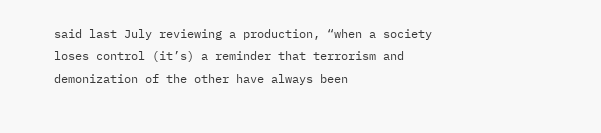said last July reviewing a production, “when a society loses control (it’s) a reminder that terrorism and demonization of the other have always been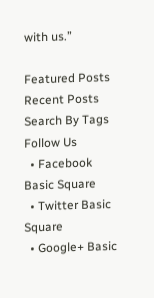with us.”

Featured Posts
Recent Posts
Search By Tags
Follow Us
  • Facebook Basic Square
  • Twitter Basic Square
  • Google+ Basic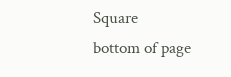Square
bottom of page